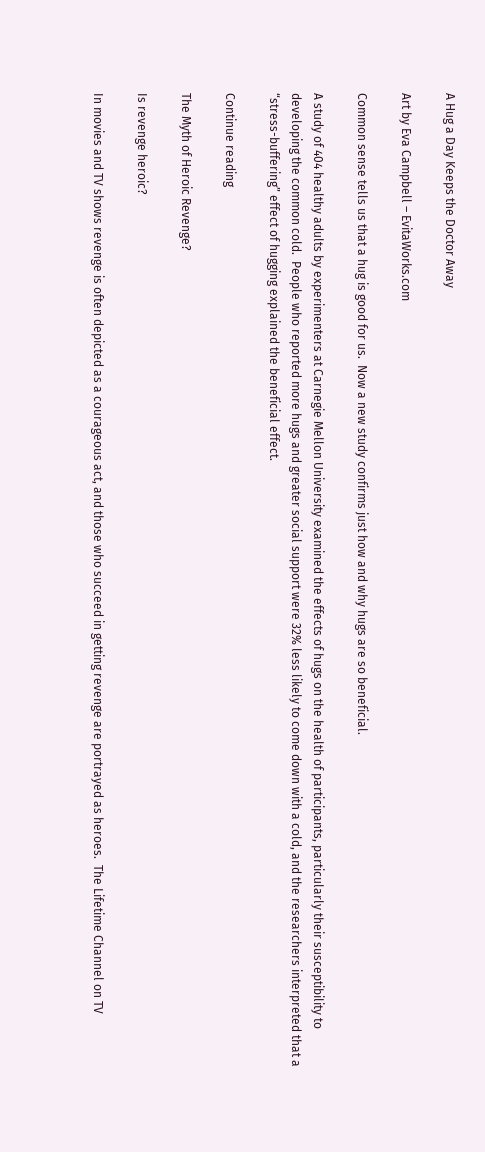A Hug a Day Keeps the Doctor Away

Art by Eva Campbell – EvitaWorks.com

Common sense tells us that a hug is good for us.  Now a new study confirms just how and why hugs are so beneficial.

A study of 404 healthy adults by experimenters at Carnegie Mellon University examined the effects of hugs on the health of participants, particularly their susceptibility to developing the common cold.  People who reported more hugs and greater social support were 32% less likely to come down with a cold, and the researchers interpreted that a “stress-buffering” effect of hugging explained the beneficial effect.

Continue reading

The Myth of Heroic Revenge?

Is revenge heroic?

In movies and TV shows revenge is often depicted as a courageous act, and those who succeed in getting revenge are portrayed as heroes.  The Lifetime Channel on TV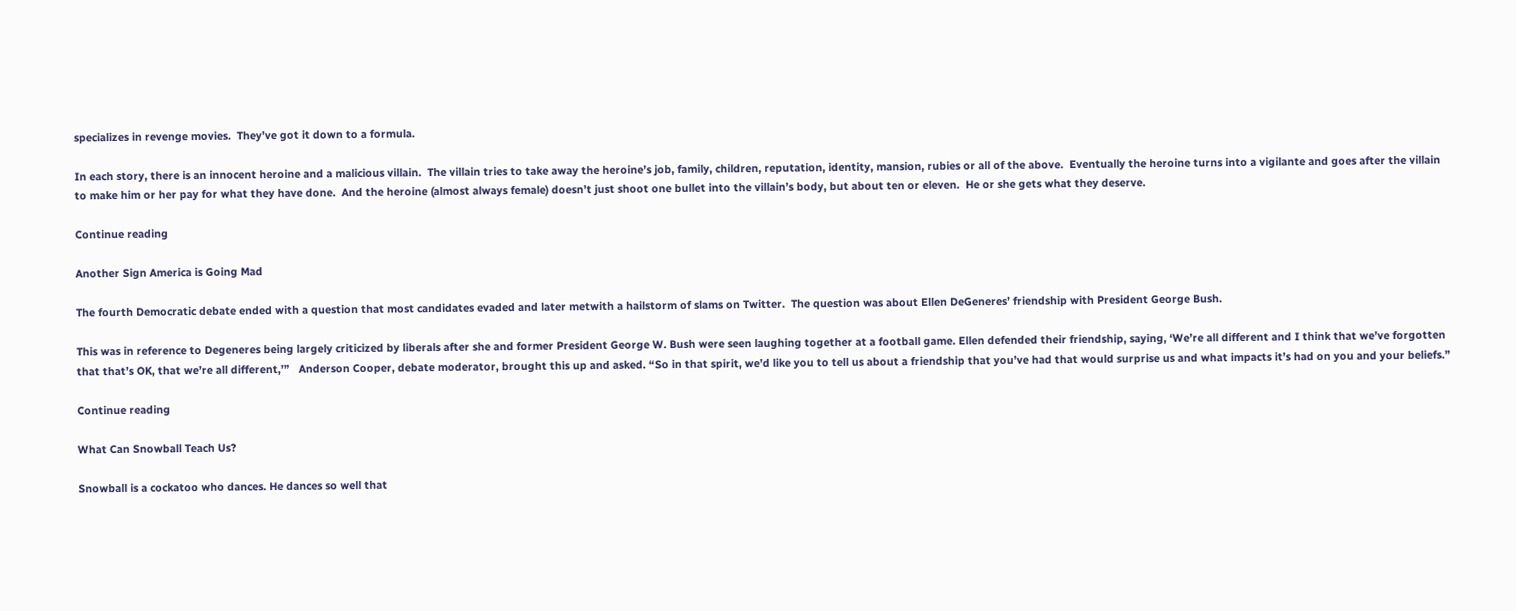specializes in revenge movies.  They’ve got it down to a formula.

In each story, there is an innocent heroine and a malicious villain.  The villain tries to take away the heroine’s job, family, children, reputation, identity, mansion, rubies or all of the above.  Eventually the heroine turns into a vigilante and goes after the villain to make him or her pay for what they have done.  And the heroine (almost always female) doesn’t just shoot one bullet into the villain’s body, but about ten or eleven.  He or she gets what they deserve.

Continue reading

Another Sign America is Going Mad

The fourth Democratic debate ended with a question that most candidates evaded and later metwith a hailstorm of slams on Twitter.  The question was about Ellen DeGeneres’ friendship with President George Bush.

This was in reference to Degeneres being largely criticized by liberals after she and former President George W. Bush were seen laughing together at a football game. Ellen defended their friendship, saying, ‘We’re all different and I think that we’ve forgotten that that’s OK, that we’re all different,’”   Anderson Cooper, debate moderator, brought this up and asked. “So in that spirit, we’d like you to tell us about a friendship that you’ve had that would surprise us and what impacts it’s had on you and your beliefs.”

Continue reading

What Can Snowball Teach Us?

Snowball is a cockatoo who dances. He dances so well that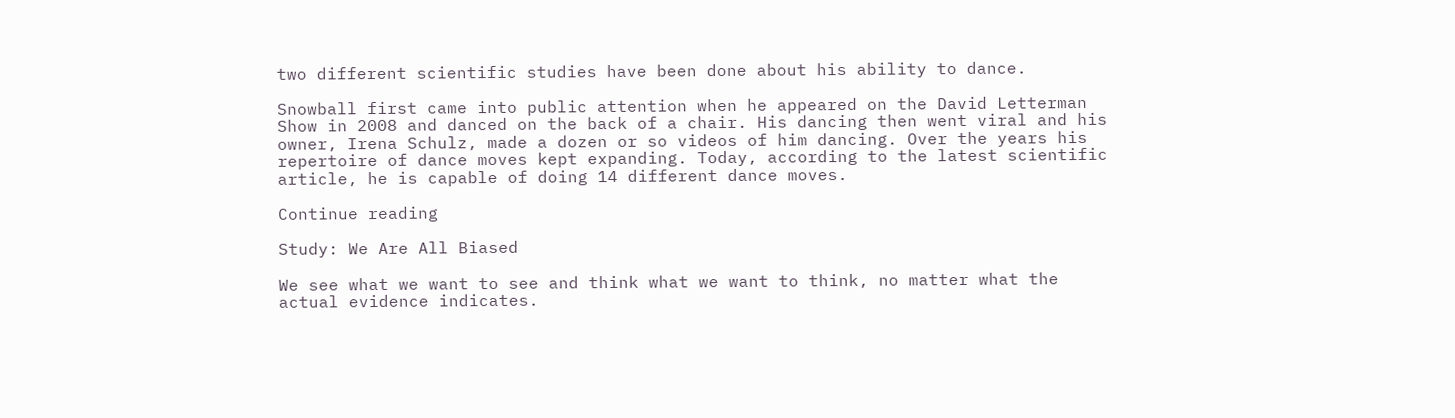two different scientific studies have been done about his ability to dance.

Snowball first came into public attention when he appeared on the David Letterman Show in 2008 and danced on the back of a chair. His dancing then went viral and his owner, Irena Schulz, made a dozen or so videos of him dancing. Over the years his repertoire of dance moves kept expanding. Today, according to the latest scientific article, he is capable of doing 14 different dance moves.

Continue reading

Study: We Are All Biased

We see what we want to see and think what we want to think, no matter what the actual evidence indicates.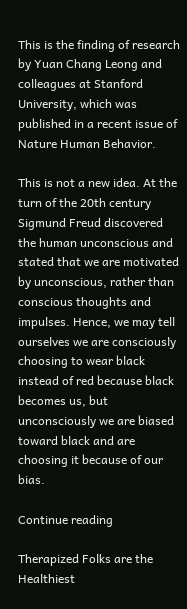This is the finding of research by Yuan Chang Leong and colleagues at Stanford University, which was published in a recent issue of Nature Human Behavior.

This is not a new idea. At the turn of the 20th century Sigmund Freud discovered the human unconscious and stated that we are motivated by unconscious, rather than conscious thoughts and impulses. Hence, we may tell ourselves we are consciously choosing to wear black instead of red because black becomes us, but unconsciously we are biased toward black and are choosing it because of our bias.

Continue reading

Therapized Folks are the Healthiest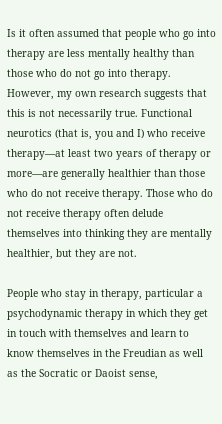Is it often assumed that people who go into therapy are less mentally healthy than those who do not go into therapy. However, my own research suggests that this is not necessarily true. Functional neurotics (that is, you and I) who receive therapy—at least two years of therapy or more—are generally healthier than those who do not receive therapy. Those who do not receive therapy often delude themselves into thinking they are mentally healthier, but they are not.

People who stay in therapy, particular a psychodynamic therapy in which they get in touch with themselves and learn to know themselves in the Freudian as well as the Socratic or Daoist sense,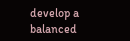develop a balanced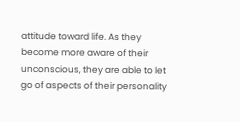attitude toward life. As they become more aware of their unconscious, they are able to let go of aspects of their personality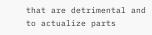that are detrimental and to actualize parts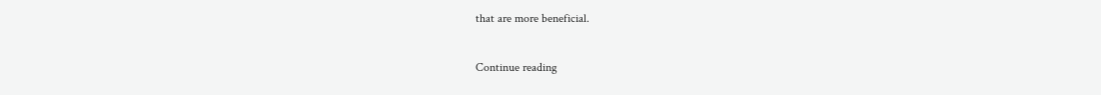that are more beneficial.

Continue reading